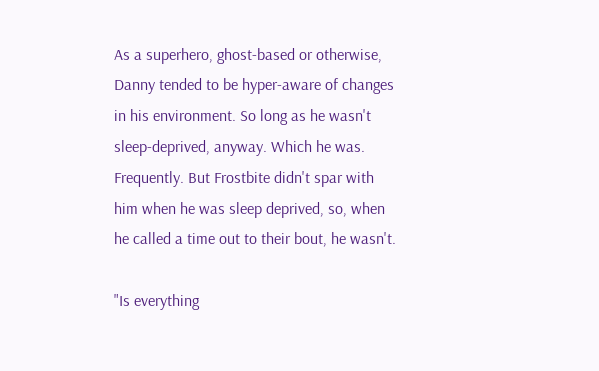As a superhero, ghost-based or otherwise, Danny tended to be hyper-aware of changes in his environment. So long as he wasn't sleep-deprived, anyway. Which he was. Frequently. But Frostbite didn't spar with him when he was sleep deprived, so, when he called a time out to their bout, he wasn't.

"Is everything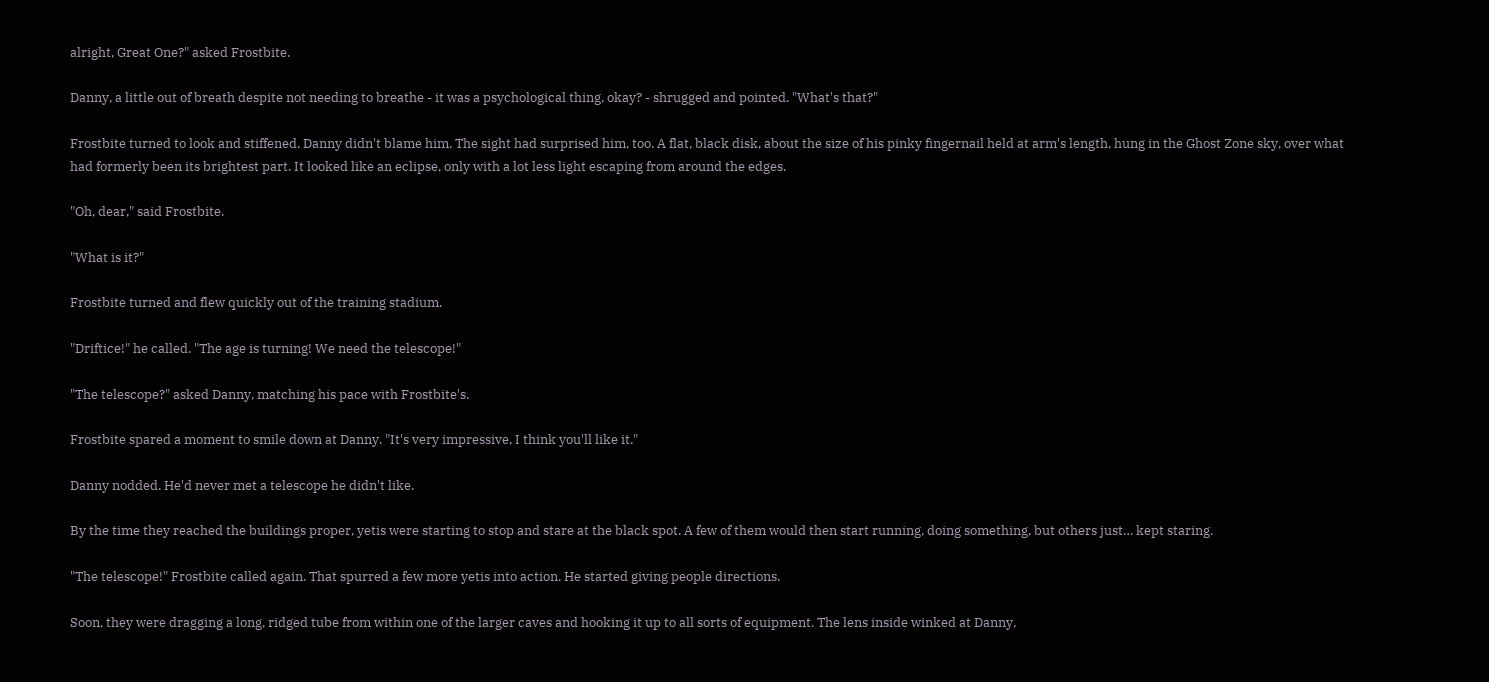alright, Great One?" asked Frostbite.

Danny, a little out of breath despite not needing to breathe - it was a psychological thing, okay? - shrugged and pointed. "What's that?"

Frostbite turned to look and stiffened. Danny didn't blame him. The sight had surprised him, too. A flat, black disk, about the size of his pinky fingernail held at arm's length, hung in the Ghost Zone sky, over what had formerly been its brightest part. It looked like an eclipse, only with a lot less light escaping from around the edges.

"Oh, dear," said Frostbite.

"What is it?"

Frostbite turned and flew quickly out of the training stadium.

"Driftice!" he called. "The age is turning! We need the telescope!"

"The telescope?" asked Danny, matching his pace with Frostbite's.

Frostbite spared a moment to smile down at Danny. "It's very impressive, I think you'll like it."

Danny nodded. He'd never met a telescope he didn't like.

By the time they reached the buildings proper, yetis were starting to stop and stare at the black spot. A few of them would then start running, doing something, but others just… kept staring.

"The telescope!" Frostbite called again. That spurred a few more yetis into action. He started giving people directions.

Soon, they were dragging a long, ridged tube from within one of the larger caves and hooking it up to all sorts of equipment. The lens inside winked at Danny,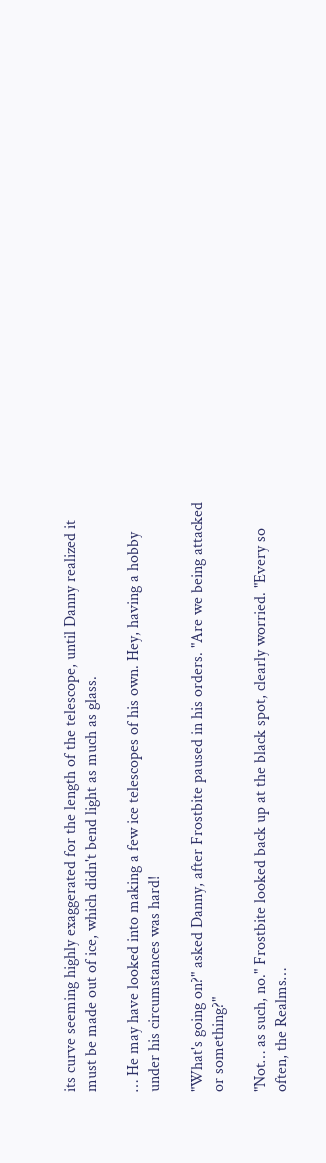its curve seeming highly exaggerated for the length of the telescope, until Danny realized it must be made out of ice, which didn't bend light as much as glass.

… He may have looked into making a few ice telescopes of his own. Hey, having a hobby under his circumstances was hard!

"What's going on?" asked Danny, after Frostbite paused in his orders. "Are we being attacked or something?"

"Not… as such, no." Frostbite looked back up at the black spot, clearly worried. "Every so often, the Realms…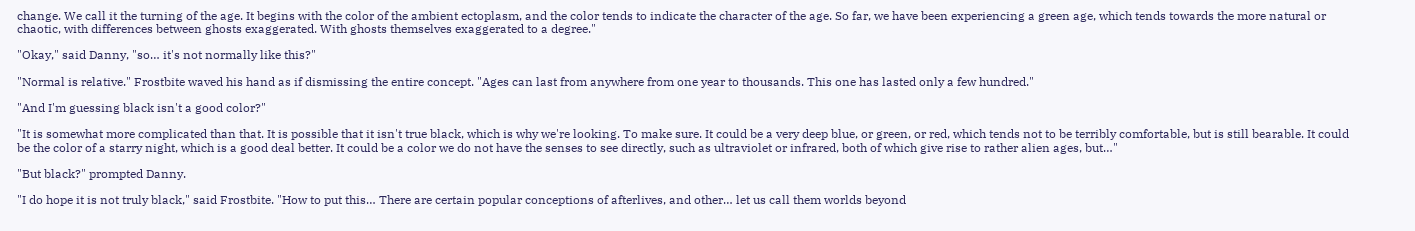change. We call it the turning of the age. It begins with the color of the ambient ectoplasm, and the color tends to indicate the character of the age. So far, we have been experiencing a green age, which tends towards the more natural or chaotic, with differences between ghosts exaggerated. With ghosts themselves exaggerated to a degree."

"Okay," said Danny, "so… it's not normally like this?"

"Normal is relative." Frostbite waved his hand as if dismissing the entire concept. "Ages can last from anywhere from one year to thousands. This one has lasted only a few hundred."

"And I'm guessing black isn't a good color?"

"It is somewhat more complicated than that. It is possible that it isn't true black, which is why we're looking. To make sure. It could be a very deep blue, or green, or red, which tends not to be terribly comfortable, but is still bearable. It could be the color of a starry night, which is a good deal better. It could be a color we do not have the senses to see directly, such as ultraviolet or infrared, both of which give rise to rather alien ages, but…"

"But black?" prompted Danny.

"I do hope it is not truly black," said Frostbite. "How to put this… There are certain popular conceptions of afterlives, and other… let us call them worlds beyond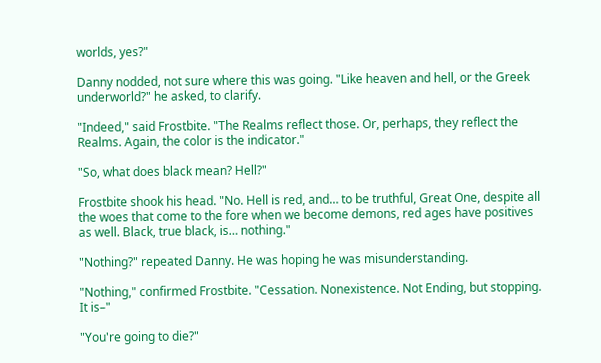worlds, yes?"

Danny nodded, not sure where this was going. "Like heaven and hell, or the Greek underworld?" he asked, to clarify.

"Indeed," said Frostbite. "The Realms reflect those. Or, perhaps, they reflect the Realms. Again, the color is the indicator."

"So, what does black mean? Hell?"

Frostbite shook his head. "No. Hell is red, and… to be truthful, Great One, despite all the woes that come to the fore when we become demons, red ages have positives as well. Black, true black, is… nothing."

"Nothing?" repeated Danny. He was hoping he was misunderstanding.

"Nothing," confirmed Frostbite. "Cessation. Nonexistence. Not Ending, but stopping. It is–"

"You're going to die?"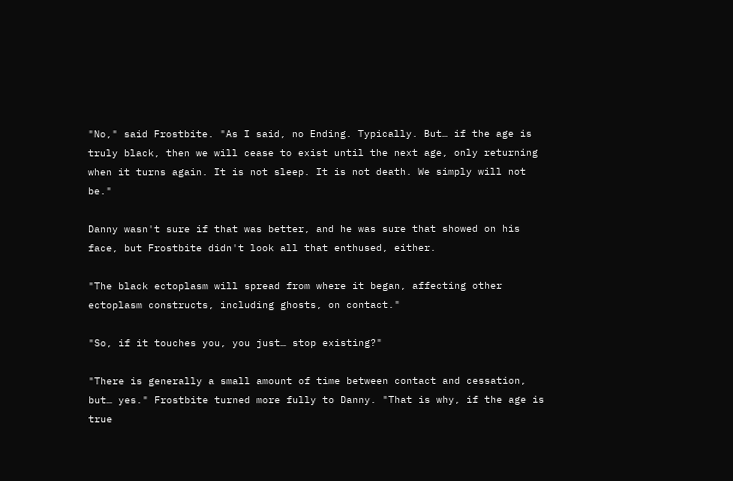"No," said Frostbite. "As I said, no Ending. Typically. But… if the age is truly black, then we will cease to exist until the next age, only returning when it turns again. It is not sleep. It is not death. We simply will not be."

Danny wasn't sure if that was better, and he was sure that showed on his face, but Frostbite didn't look all that enthused, either.

"The black ectoplasm will spread from where it began, affecting other ectoplasm constructs, including ghosts, on contact."

"So, if it touches you, you just… stop existing?"

"There is generally a small amount of time between contact and cessation, but… yes." Frostbite turned more fully to Danny. "That is why, if the age is true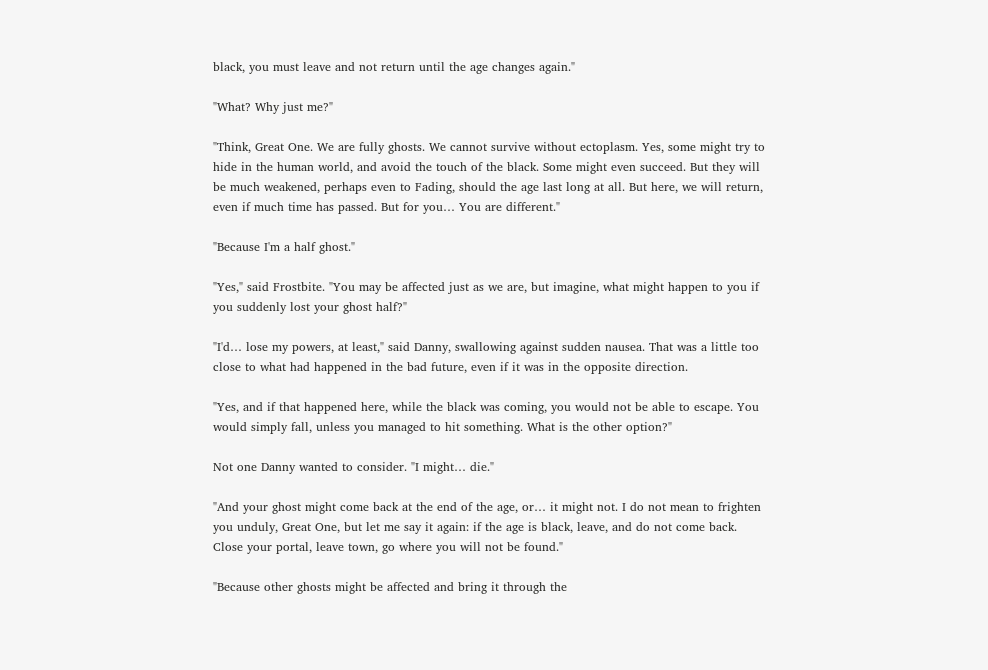black, you must leave and not return until the age changes again."

"What? Why just me?"

"Think, Great One. We are fully ghosts. We cannot survive without ectoplasm. Yes, some might try to hide in the human world, and avoid the touch of the black. Some might even succeed. But they will be much weakened, perhaps even to Fading, should the age last long at all. But here, we will return, even if much time has passed. But for you… You are different."

"Because I'm a half ghost."

"Yes," said Frostbite. "You may be affected just as we are, but imagine, what might happen to you if you suddenly lost your ghost half?"

"I'd… lose my powers, at least," said Danny, swallowing against sudden nausea. That was a little too close to what had happened in the bad future, even if it was in the opposite direction.

"Yes, and if that happened here, while the black was coming, you would not be able to escape. You would simply fall, unless you managed to hit something. What is the other option?"

Not one Danny wanted to consider. "I might… die."

"And your ghost might come back at the end of the age, or… it might not. I do not mean to frighten you unduly, Great One, but let me say it again: if the age is black, leave, and do not come back. Close your portal, leave town, go where you will not be found."

"Because other ghosts might be affected and bring it through the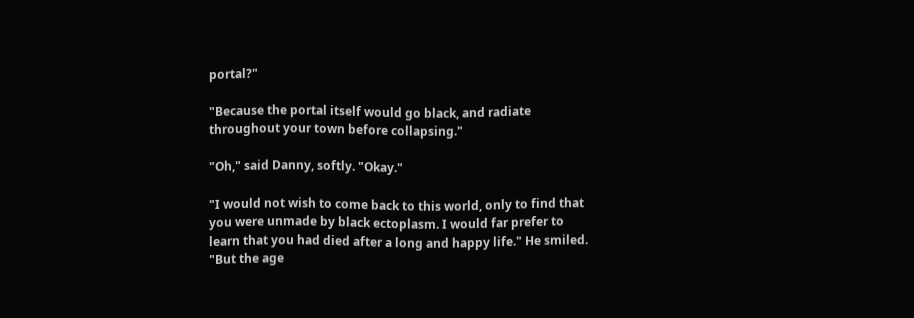portal?"

"Because the portal itself would go black, and radiate throughout your town before collapsing."

"Oh," said Danny, softly. "Okay."

"I would not wish to come back to this world, only to find that you were unmade by black ectoplasm. I would far prefer to learn that you had died after a long and happy life." He smiled. "But the age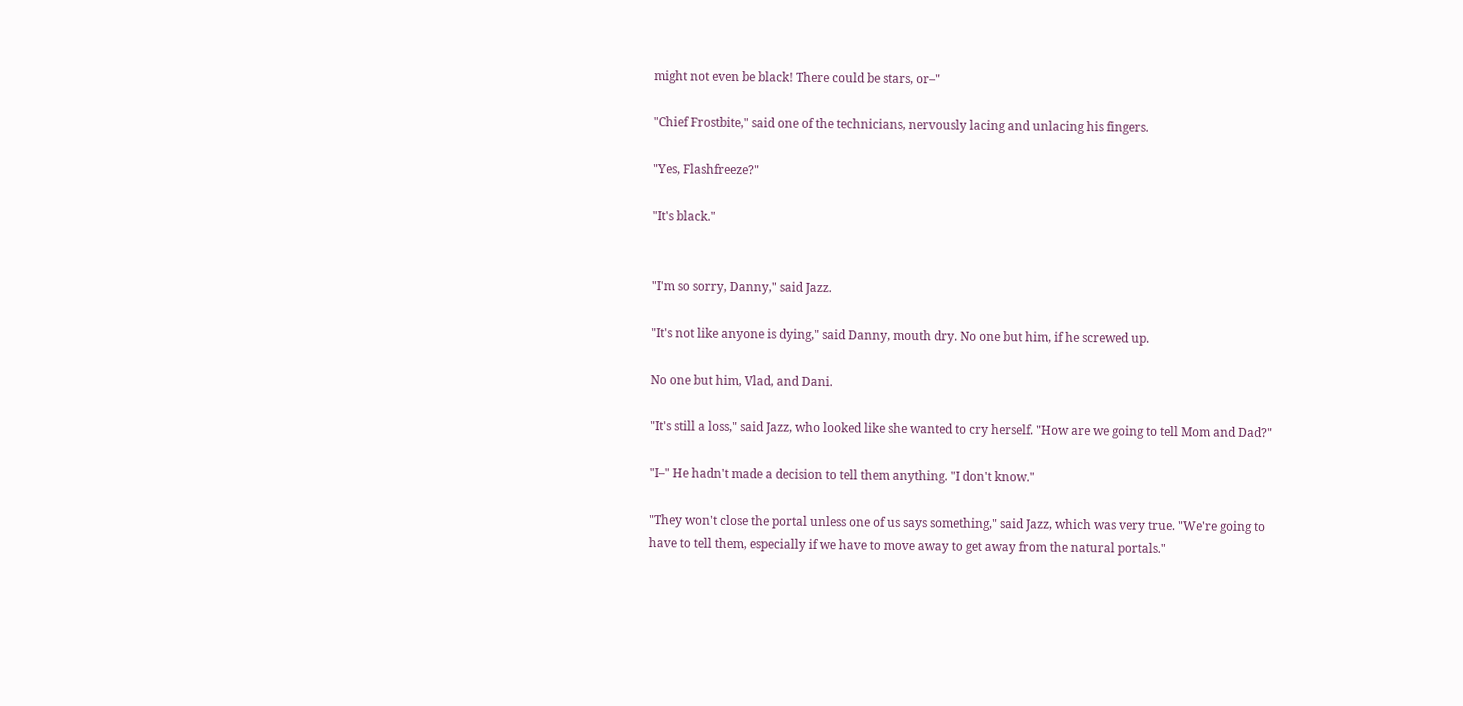might not even be black! There could be stars, or–"

"Chief Frostbite," said one of the technicians, nervously lacing and unlacing his fingers.

"Yes, Flashfreeze?"

"It's black."


"I'm so sorry, Danny," said Jazz.

"It's not like anyone is dying," said Danny, mouth dry. No one but him, if he screwed up.

No one but him, Vlad, and Dani.

"It's still a loss," said Jazz, who looked like she wanted to cry herself. "How are we going to tell Mom and Dad?"

"I–" He hadn't made a decision to tell them anything. "I don't know."

"They won't close the portal unless one of us says something," said Jazz, which was very true. "We're going to have to tell them, especially if we have to move away to get away from the natural portals."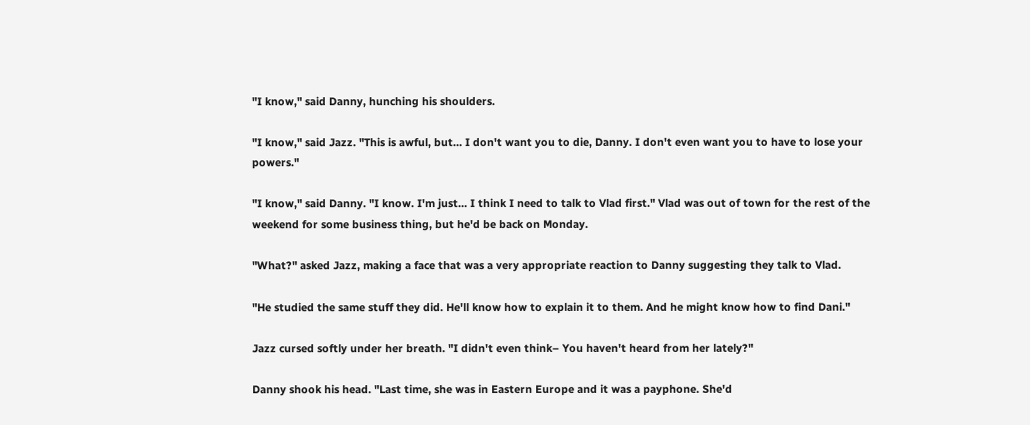"I know," said Danny, hunching his shoulders.

"I know," said Jazz. "This is awful, but… I don't want you to die, Danny. I don't even want you to have to lose your powers."

"I know," said Danny. "I know. I'm just… I think I need to talk to Vlad first." Vlad was out of town for the rest of the weekend for some business thing, but he'd be back on Monday.

"What?" asked Jazz, making a face that was a very appropriate reaction to Danny suggesting they talk to Vlad.

"He studied the same stuff they did. He'll know how to explain it to them. And he might know how to find Dani."

Jazz cursed softly under her breath. "I didn't even think– You haven't heard from her lately?"

Danny shook his head. "Last time, she was in Eastern Europe and it was a payphone. She'd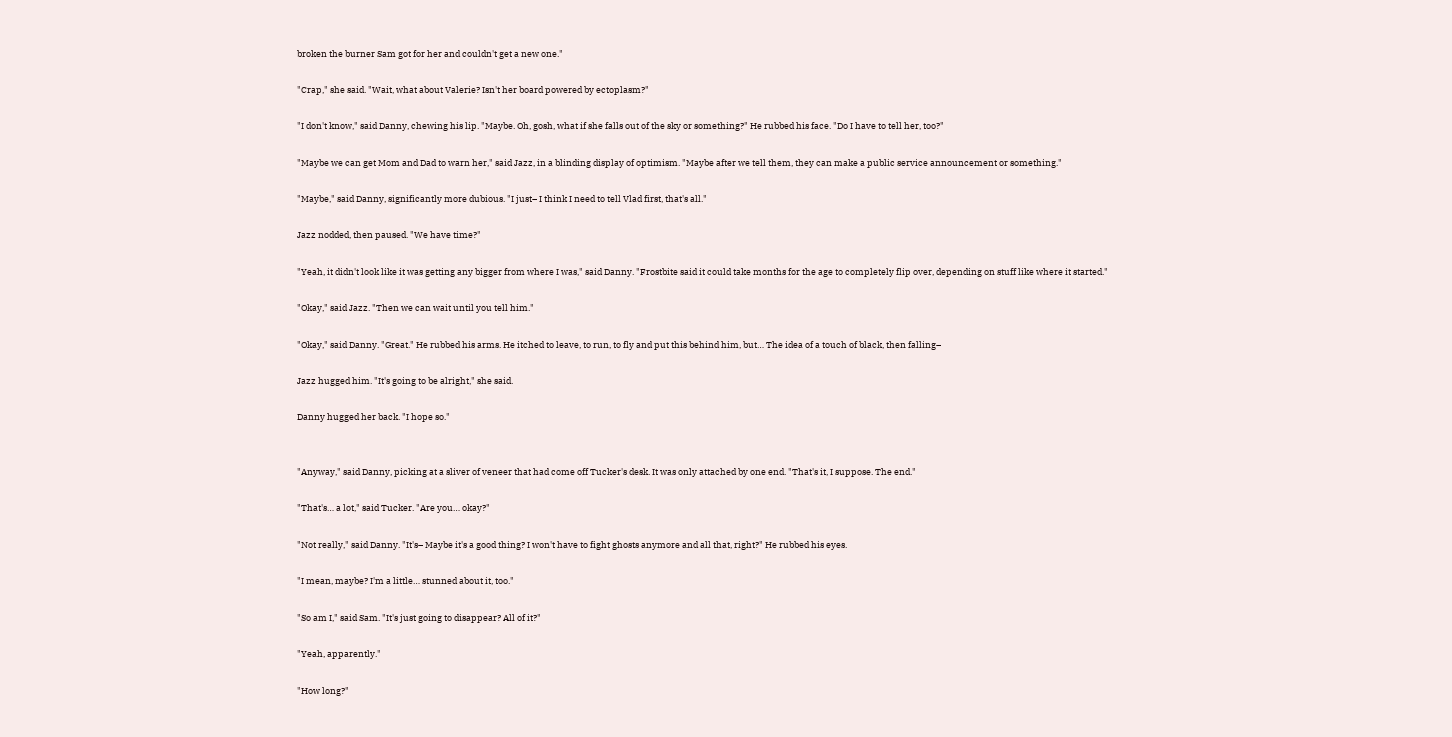broken the burner Sam got for her and couldn't get a new one."

"Crap," she said. "Wait, what about Valerie? Isn't her board powered by ectoplasm?"

"I don't know," said Danny, chewing his lip. "Maybe. Oh, gosh, what if she falls out of the sky or something?" He rubbed his face. "Do I have to tell her, too?"

"Maybe we can get Mom and Dad to warn her," said Jazz, in a blinding display of optimism. "Maybe after we tell them, they can make a public service announcement or something."

"Maybe," said Danny, significantly more dubious. "I just– I think I need to tell Vlad first, that's all."

Jazz nodded, then paused. "We have time?"

"Yeah, it didn't look like it was getting any bigger from where I was," said Danny. "Frostbite said it could take months for the age to completely flip over, depending on stuff like where it started."

"Okay," said Jazz. "Then we can wait until you tell him."

"Okay," said Danny. "Great." He rubbed his arms. He itched to leave, to run, to fly and put this behind him, but… The idea of a touch of black, then falling–

Jazz hugged him. "It's going to be alright," she said.

Danny hugged her back. "I hope so."


"Anyway," said Danny, picking at a sliver of veneer that had come off Tucker's desk. It was only attached by one end. "That's it, I suppose. The end."

"That's… a lot," said Tucker. "Are you… okay?"

"Not really," said Danny. "It's– Maybe it's a good thing? I won't have to fight ghosts anymore and all that, right?" He rubbed his eyes.

"I mean, maybe? I'm a little… stunned about it, too."

"So am I," said Sam. "It's just going to disappear? All of it?"

"Yeah, apparently."

"How long?"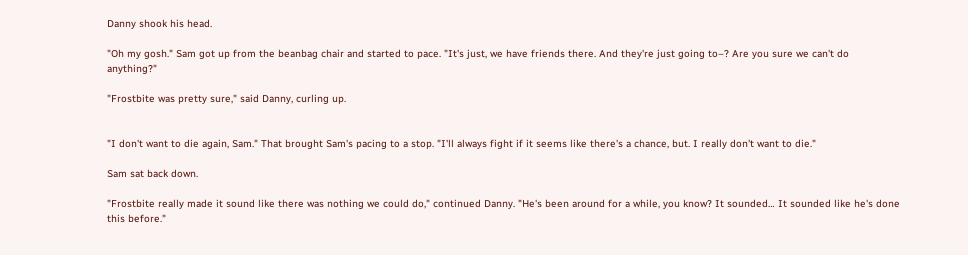Danny shook his head.

"Oh my gosh." Sam got up from the beanbag chair and started to pace. "It's just, we have friends there. And they're just going to–? Are you sure we can't do anything?"

"Frostbite was pretty sure," said Danny, curling up.


"I don't want to die again, Sam." That brought Sam's pacing to a stop. "I'll always fight if it seems like there's a chance, but. I really don't want to die."

Sam sat back down.

"Frostbite really made it sound like there was nothing we could do," continued Danny. "He's been around for a while, you know? It sounded… It sounded like he's done this before."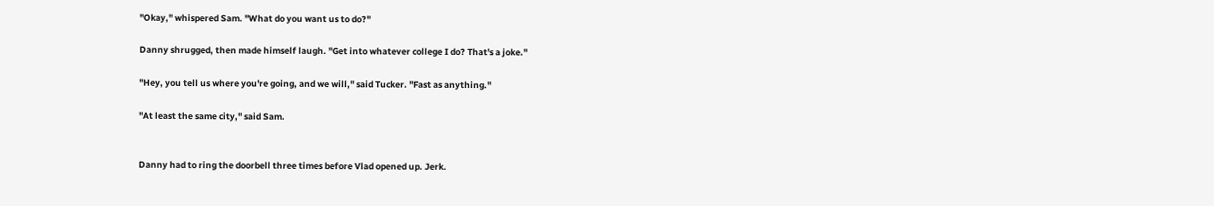"Okay," whispered Sam. "What do you want us to do?"

Danny shrugged, then made himself laugh. "Get into whatever college I do? That's a joke."

"Hey, you tell us where you're going, and we will," said Tucker. "Fast as anything."

"At least the same city," said Sam.


Danny had to ring the doorbell three times before Vlad opened up. Jerk.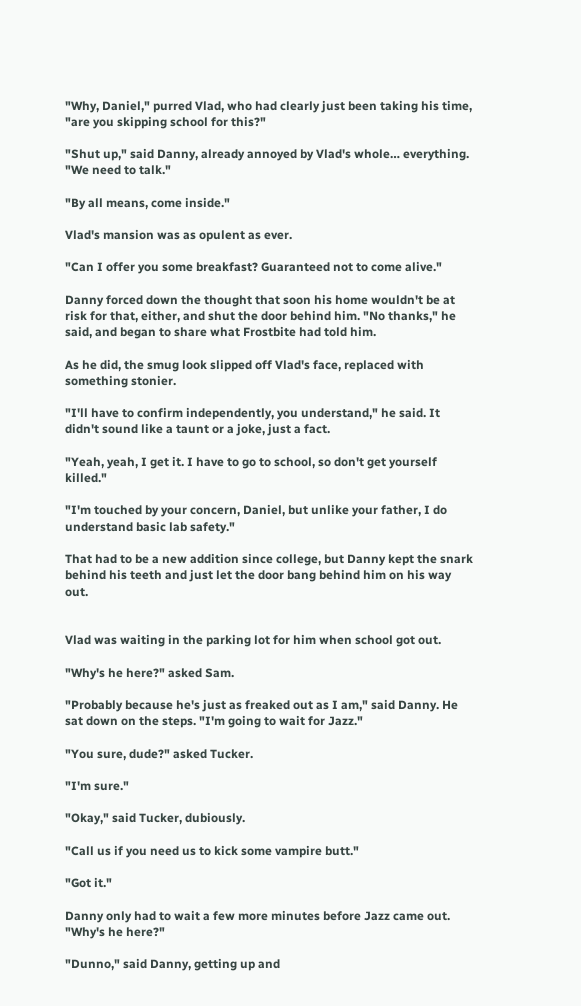"Why, Daniel," purred Vlad, who had clearly just been taking his time, "are you skipping school for this?"

"Shut up," said Danny, already annoyed by Vlad's whole… everything. "We need to talk."

"By all means, come inside."

Vlad's mansion was as opulent as ever.

"Can I offer you some breakfast? Guaranteed not to come alive."

Danny forced down the thought that soon his home wouldn't be at risk for that, either, and shut the door behind him. "No thanks," he said, and began to share what Frostbite had told him.

As he did, the smug look slipped off Vlad's face, replaced with something stonier.

"I'll have to confirm independently, you understand," he said. It didn't sound like a taunt or a joke, just a fact.

"Yeah, yeah, I get it. I have to go to school, so don't get yourself killed."

"I'm touched by your concern, Daniel, but unlike your father, I do understand basic lab safety."

That had to be a new addition since college, but Danny kept the snark behind his teeth and just let the door bang behind him on his way out.


Vlad was waiting in the parking lot for him when school got out.

"Why's he here?" asked Sam.

"Probably because he's just as freaked out as I am," said Danny. He sat down on the steps. "I'm going to wait for Jazz."

"You sure, dude?" asked Tucker.

"I'm sure."

"Okay," said Tucker, dubiously.

"Call us if you need us to kick some vampire butt."

"Got it."

Danny only had to wait a few more minutes before Jazz came out. "Why's he here?"

"Dunno," said Danny, getting up and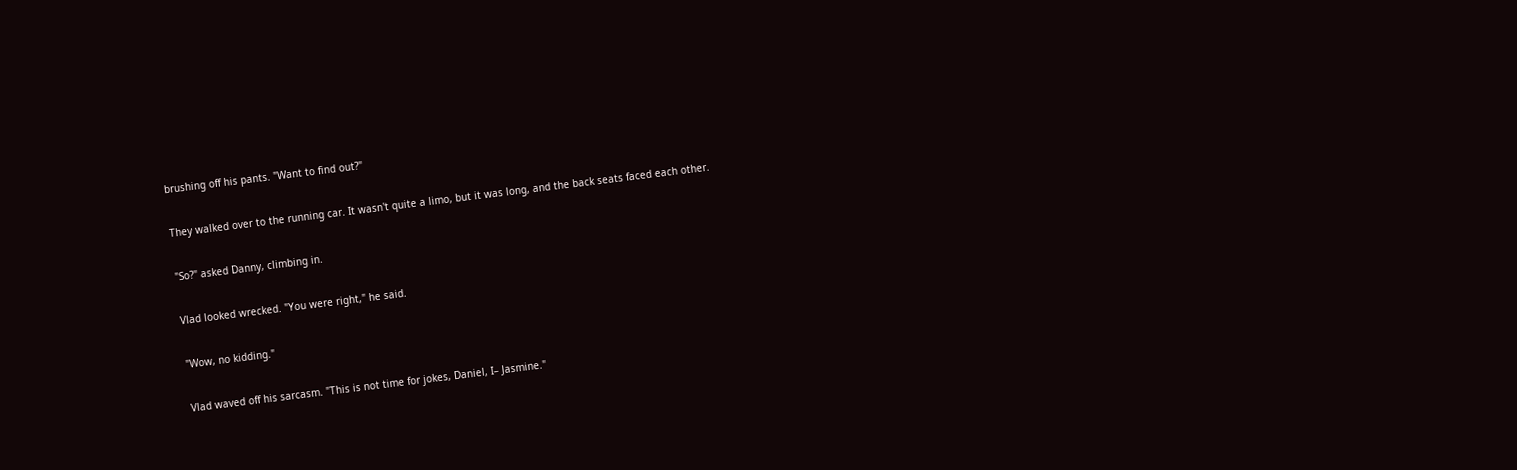brushing off his pants. "Want to find out?"

They walked over to the running car. It wasn't quite a limo, but it was long, and the back seats faced each other.

"So?" asked Danny, climbing in.

Vlad looked wrecked. "You were right," he said.

"Wow, no kidding."

Vlad waved off his sarcasm. "This is not time for jokes, Daniel, I– Jasmine."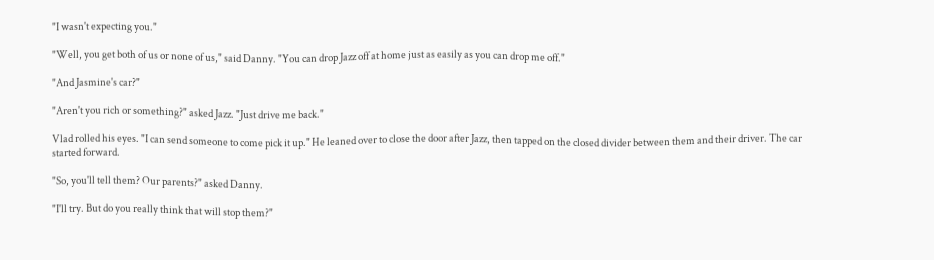"I wasn't expecting you."

"Well, you get both of us or none of us," said Danny. "You can drop Jazz off at home just as easily as you can drop me off."

"And Jasmine's car?"

"Aren't you rich or something?" asked Jazz. "Just drive me back."

Vlad rolled his eyes. "I can send someone to come pick it up." He leaned over to close the door after Jazz, then tapped on the closed divider between them and their driver. The car started forward.

"So, you'll tell them? Our parents?" asked Danny.

"I'll try. But do you really think that will stop them?"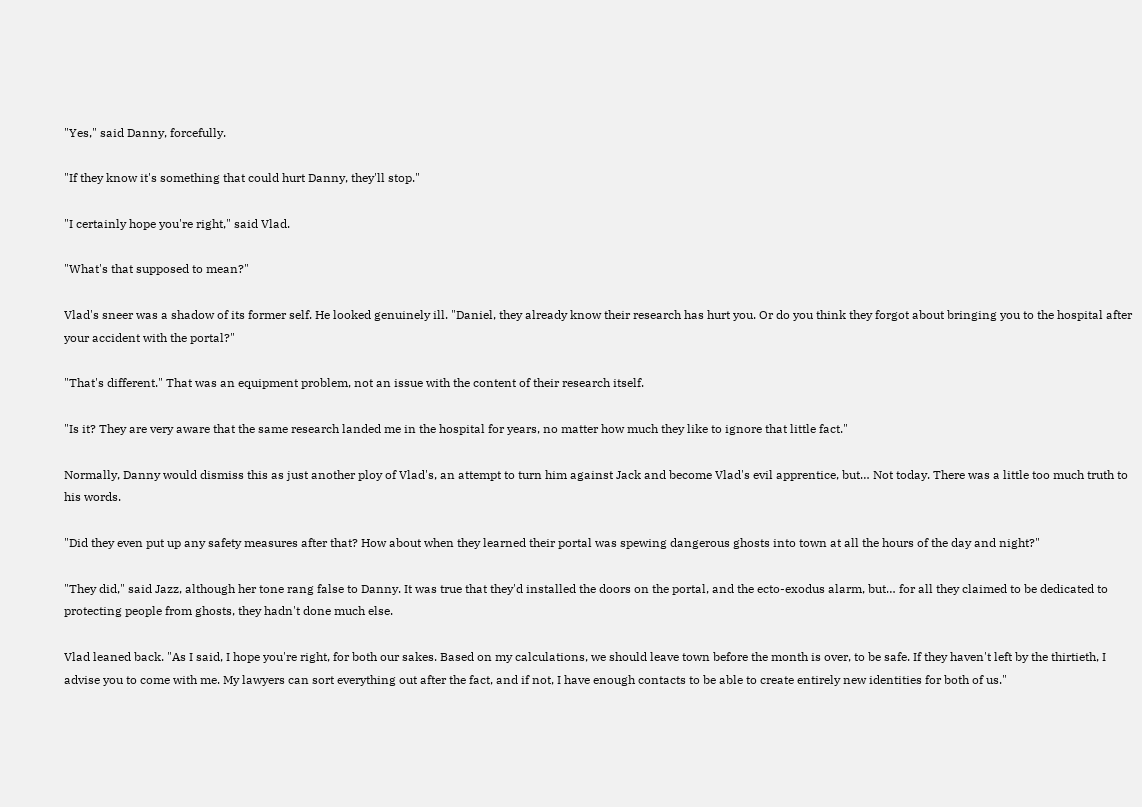"Yes," said Danny, forcefully.

"If they know it's something that could hurt Danny, they'll stop."

"I certainly hope you're right," said Vlad.

"What's that supposed to mean?"

Vlad's sneer was a shadow of its former self. He looked genuinely ill. "Daniel, they already know their research has hurt you. Or do you think they forgot about bringing you to the hospital after your accident with the portal?"

"That's different." That was an equipment problem, not an issue with the content of their research itself.

"Is it? They are very aware that the same research landed me in the hospital for years, no matter how much they like to ignore that little fact."

Normally, Danny would dismiss this as just another ploy of Vlad's, an attempt to turn him against Jack and become Vlad's evil apprentice, but… Not today. There was a little too much truth to his words.

"Did they even put up any safety measures after that? How about when they learned their portal was spewing dangerous ghosts into town at all the hours of the day and night?"

"They did," said Jazz, although her tone rang false to Danny. It was true that they'd installed the doors on the portal, and the ecto-exodus alarm, but… for all they claimed to be dedicated to protecting people from ghosts, they hadn't done much else.

Vlad leaned back. "As I said, I hope you're right, for both our sakes. Based on my calculations, we should leave town before the month is over, to be safe. If they haven't left by the thirtieth, I advise you to come with me. My lawyers can sort everything out after the fact, and if not, I have enough contacts to be able to create entirely new identities for both of us."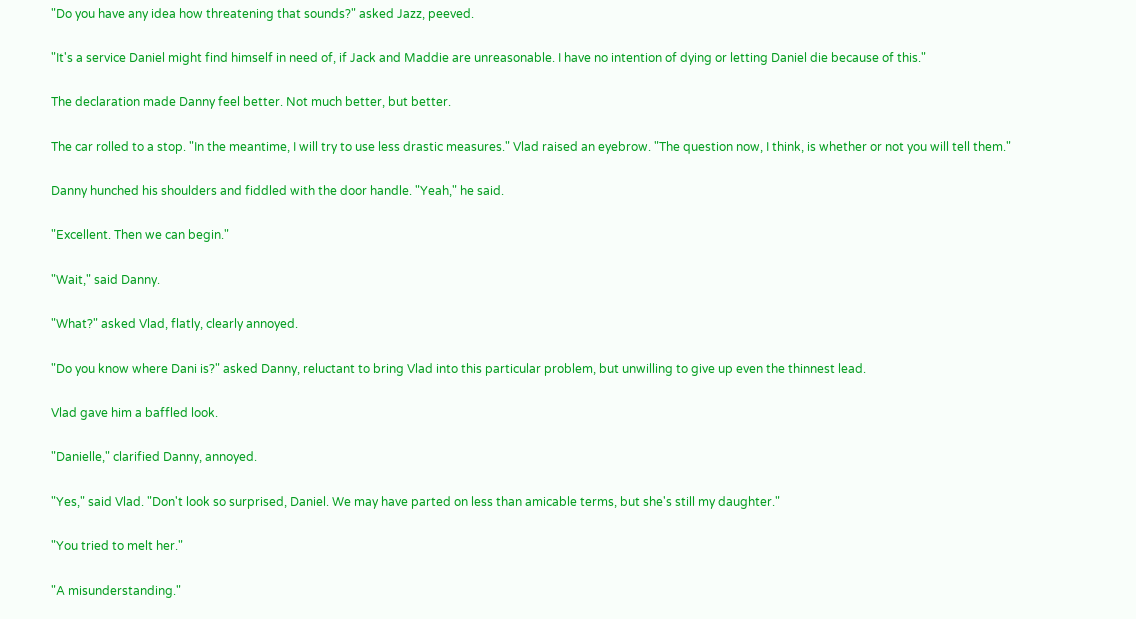"Do you have any idea how threatening that sounds?" asked Jazz, peeved.

"It's a service Daniel might find himself in need of, if Jack and Maddie are unreasonable. I have no intention of dying or letting Daniel die because of this."

The declaration made Danny feel better. Not much better, but better.

The car rolled to a stop. "In the meantime, I will try to use less drastic measures." Vlad raised an eyebrow. "The question now, I think, is whether or not you will tell them."

Danny hunched his shoulders and fiddled with the door handle. "Yeah," he said.

"Excellent. Then we can begin."

"Wait," said Danny.

"What?" asked Vlad, flatly, clearly annoyed.

"Do you know where Dani is?" asked Danny, reluctant to bring Vlad into this particular problem, but unwilling to give up even the thinnest lead.

Vlad gave him a baffled look.

"Danielle," clarified Danny, annoyed.

"Yes," said Vlad. "Don't look so surprised, Daniel. We may have parted on less than amicable terms, but she's still my daughter."

"You tried to melt her."

"A misunderstanding."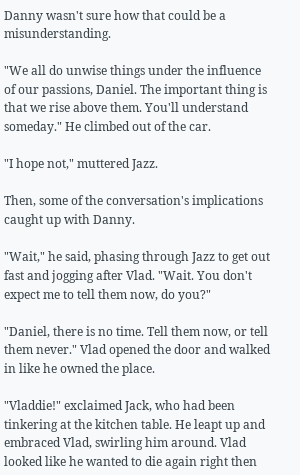Danny wasn't sure how that could be a misunderstanding.

"We all do unwise things under the influence of our passions, Daniel. The important thing is that we rise above them. You'll understand someday." He climbed out of the car.

"I hope not," muttered Jazz.

Then, some of the conversation's implications caught up with Danny.

"Wait," he said, phasing through Jazz to get out fast and jogging after Vlad. "Wait. You don't expect me to tell them now, do you?"

"Daniel, there is no time. Tell them now, or tell them never." Vlad opened the door and walked in like he owned the place.

"Vladdie!" exclaimed Jack, who had been tinkering at the kitchen table. He leapt up and embraced Vlad, swirling him around. Vlad looked like he wanted to die again right then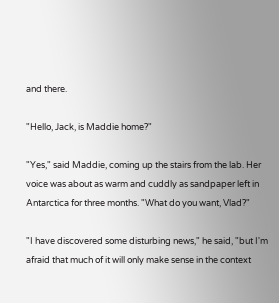and there.

"Hello, Jack, is Maddie home?"

"Yes," said Maddie, coming up the stairs from the lab. Her voice was about as warm and cuddly as sandpaper left in Antarctica for three months. "What do you want, Vlad?"

"I have discovered some disturbing news," he said, "but I'm afraid that much of it will only make sense in the context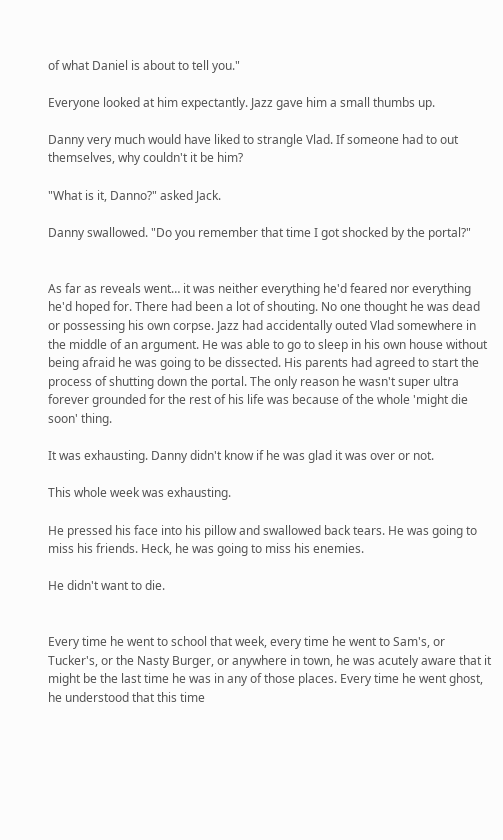of what Daniel is about to tell you."

Everyone looked at him expectantly. Jazz gave him a small thumbs up.

Danny very much would have liked to strangle Vlad. If someone had to out themselves, why couldn't it be him?

"What is it, Danno?" asked Jack.

Danny swallowed. "Do you remember that time I got shocked by the portal?"


As far as reveals went… it was neither everything he'd feared nor everything he'd hoped for. There had been a lot of shouting. No one thought he was dead or possessing his own corpse. Jazz had accidentally outed Vlad somewhere in the middle of an argument. He was able to go to sleep in his own house without being afraid he was going to be dissected. His parents had agreed to start the process of shutting down the portal. The only reason he wasn't super ultra forever grounded for the rest of his life was because of the whole 'might die soon' thing.

It was exhausting. Danny didn't know if he was glad it was over or not.

This whole week was exhausting.

He pressed his face into his pillow and swallowed back tears. He was going to miss his friends. Heck, he was going to miss his enemies.

He didn't want to die.


Every time he went to school that week, every time he went to Sam's, or Tucker's, or the Nasty Burger, or anywhere in town, he was acutely aware that it might be the last time he was in any of those places. Every time he went ghost, he understood that this time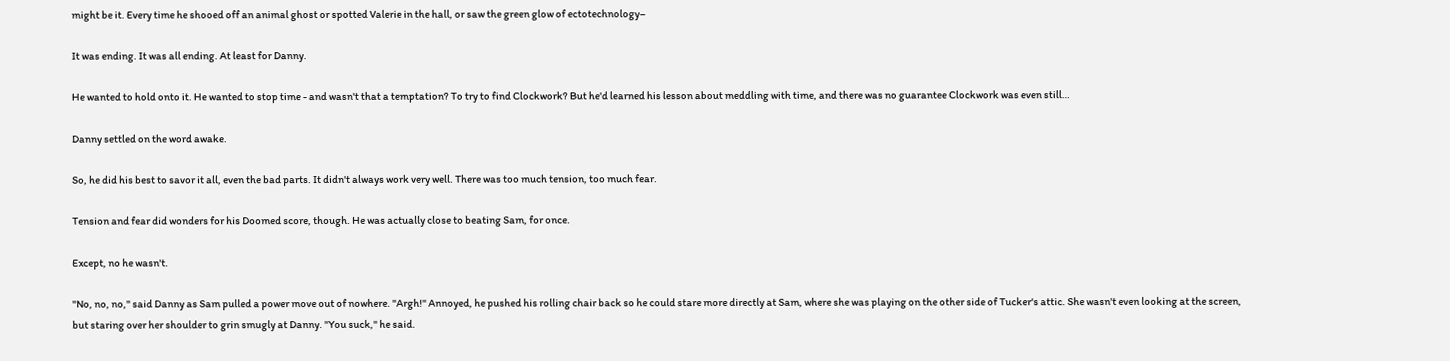might be it. Every time he shooed off an animal ghost or spotted Valerie in the hall, or saw the green glow of ectotechnology–

It was ending. It was all ending. At least for Danny.

He wanted to hold onto it. He wanted to stop time - and wasn't that a temptation? To try to find Clockwork? But he'd learned his lesson about meddling with time, and there was no guarantee Clockwork was even still…

Danny settled on the word awake.

So, he did his best to savor it all, even the bad parts. It didn't always work very well. There was too much tension, too much fear.

Tension and fear did wonders for his Doomed score, though. He was actually close to beating Sam, for once.

Except, no he wasn't.

"No, no, no," said Danny as Sam pulled a power move out of nowhere. "Argh!" Annoyed, he pushed his rolling chair back so he could stare more directly at Sam, where she was playing on the other side of Tucker's attic. She wasn't even looking at the screen, but staring over her shoulder to grin smugly at Danny. "You suck," he said.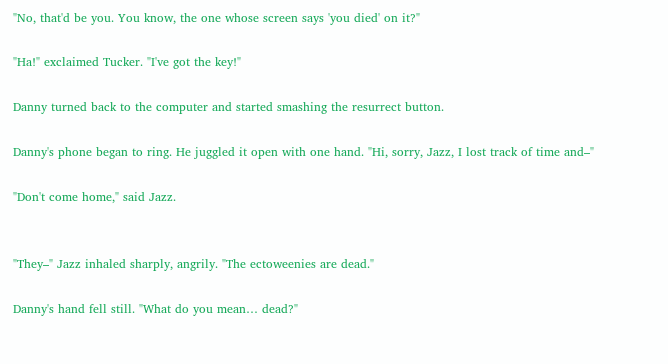"No, that'd be you. You know, the one whose screen says 'you died' on it?"

"Ha!" exclaimed Tucker. "I've got the key!"

Danny turned back to the computer and started smashing the resurrect button.

Danny's phone began to ring. He juggled it open with one hand. "Hi, sorry, Jazz, I lost track of time and–"

"Don't come home," said Jazz.


"They–" Jazz inhaled sharply, angrily. "The ectoweenies are dead."

Danny's hand fell still. "What do you mean… dead?"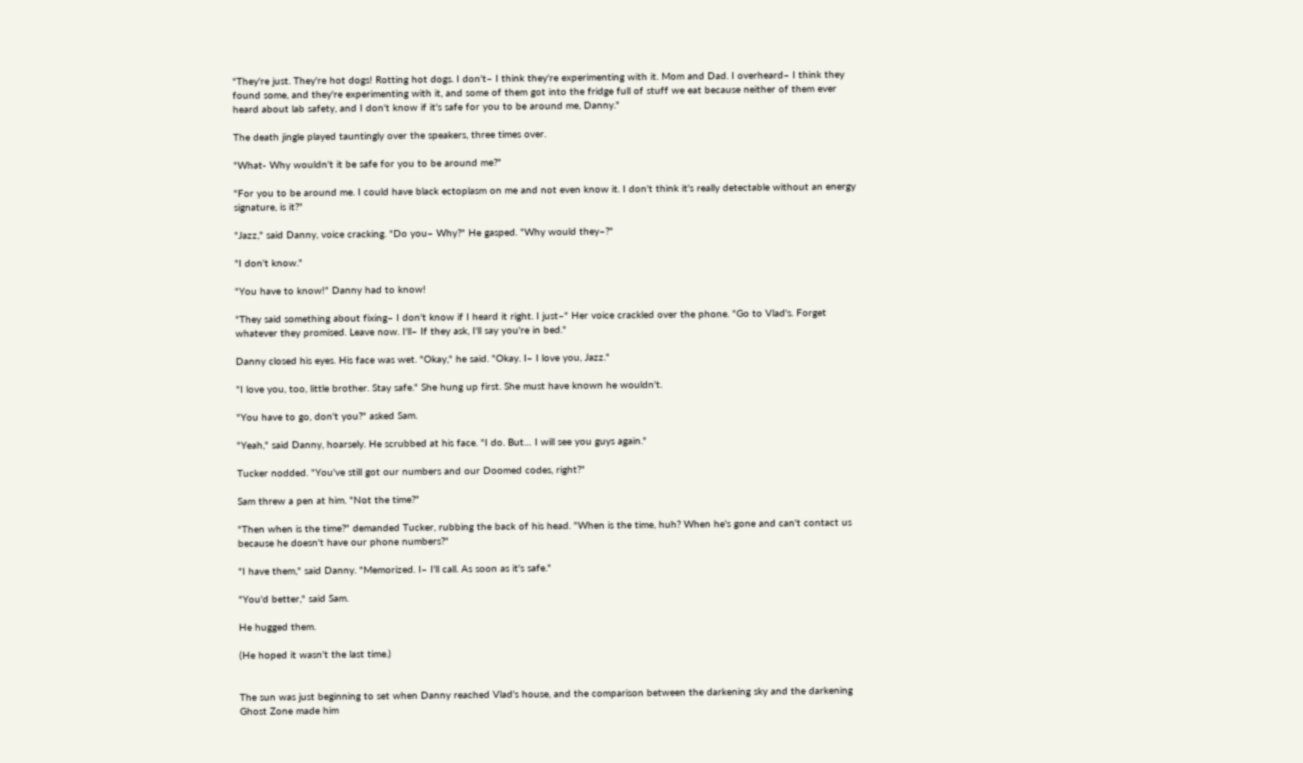"They're just. They're hot dogs! Rotting hot dogs. I don't– I think they're experimenting with it. Mom and Dad. I overheard– I think they found some, and they're experimenting with it, and some of them got into the fridge full of stuff we eat because neither of them ever heard about lab safety, and I don't know if it's safe for you to be around me, Danny."

The death jingle played tauntingly over the speakers, three times over.

"What- Why wouldn't it be safe for you to be around me?"

"For you to be around me. I could have black ectoplasm on me and not even know it. I don't think it's really detectable without an energy signature, is it?"

"Jazz," said Danny, voice cracking. "Do you– Why?" He gasped. "Why would they–?"

"I don't know."

"You have to know!" Danny had to know!

"They said something about fixing– I don't know if I heard it right. I just–" Her voice crackled over the phone. "Go to Vlad's. Forget whatever they promised. Leave now. I'll– If they ask, I'll say you're in bed."

Danny closed his eyes. His face was wet. "Okay," he said. "Okay. I– I love you, Jazz."

"I love you, too, little brother. Stay safe." She hung up first. She must have known he wouldn't.

"You have to go, don't you?" asked Sam.

"Yeah," said Danny, hoarsely. He scrubbed at his face. "I do. But… I will see you guys again."

Tucker nodded. "You've still got our numbers and our Doomed codes, right?"

Sam threw a pen at him. "Not the time?"

"Then when is the time?" demanded Tucker, rubbing the back of his head. "When is the time, huh? When he's gone and can't contact us because he doesn't have our phone numbers?"

"I have them," said Danny. "Memorized. I– I'll call. As soon as it's safe."

"You'd better," said Sam.

He hugged them.

(He hoped it wasn't the last time.)


The sun was just beginning to set when Danny reached Vlad's house, and the comparison between the darkening sky and the darkening Ghost Zone made him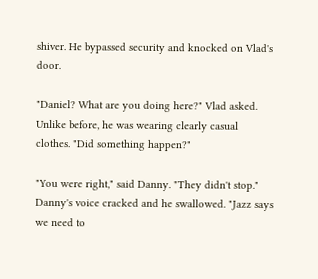shiver. He bypassed security and knocked on Vlad's door.

"Daniel? What are you doing here?" Vlad asked. Unlike before, he was wearing clearly casual clothes. "Did something happen?"

"You were right," said Danny. "They didn't stop." Danny's voice cracked and he swallowed. "Jazz says we need to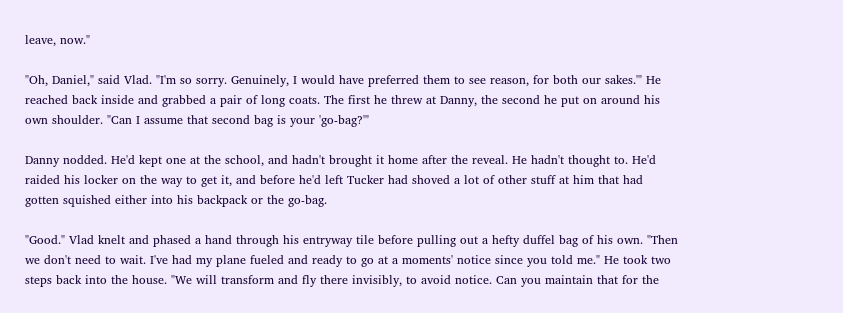leave, now."

"Oh, Daniel," said Vlad. "I'm so sorry. Genuinely, I would have preferred them to see reason, for both our sakes.'" He reached back inside and grabbed a pair of long coats. The first he threw at Danny, the second he put on around his own shoulder. "Can I assume that second bag is your 'go-bag?'"

Danny nodded. He'd kept one at the school, and hadn't brought it home after the reveal. He hadn't thought to. He'd raided his locker on the way to get it, and before he'd left Tucker had shoved a lot of other stuff at him that had gotten squished either into his backpack or the go-bag.

"Good." Vlad knelt and phased a hand through his entryway tile before pulling out a hefty duffel bag of his own. "Then we don't need to wait. I've had my plane fueled and ready to go at a moments' notice since you told me." He took two steps back into the house. "We will transform and fly there invisibly, to avoid notice. Can you maintain that for the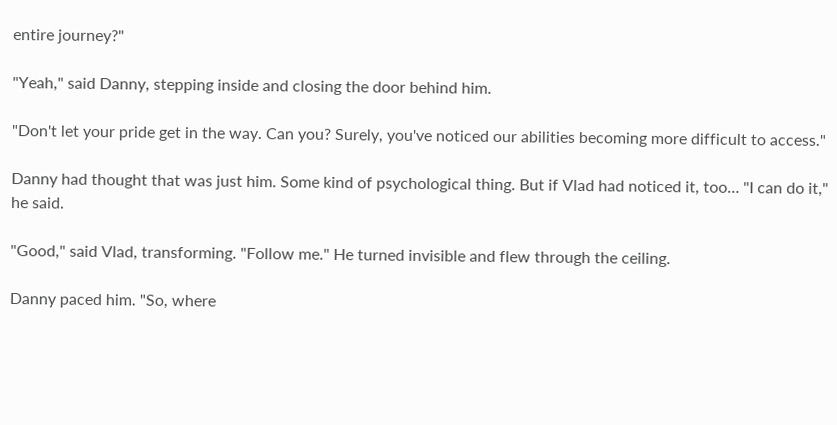entire journey?"

"Yeah," said Danny, stepping inside and closing the door behind him.

"Don't let your pride get in the way. Can you? Surely, you've noticed our abilities becoming more difficult to access."

Danny had thought that was just him. Some kind of psychological thing. But if Vlad had noticed it, too… "I can do it," he said.

"Good," said Vlad, transforming. "Follow me." He turned invisible and flew through the ceiling.

Danny paced him. "So, where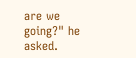are we going?" he asked.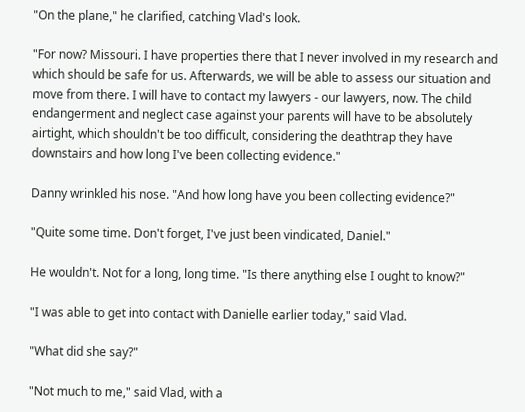"On the plane," he clarified, catching Vlad's look.

"For now? Missouri. I have properties there that I never involved in my research and which should be safe for us. Afterwards, we will be able to assess our situation and move from there. I will have to contact my lawyers - our lawyers, now. The child endangerment and neglect case against your parents will have to be absolutely airtight, which shouldn't be too difficult, considering the deathtrap they have downstairs and how long I've been collecting evidence."

Danny wrinkled his nose. "And how long have you been collecting evidence?"

"Quite some time. Don't forget, I've just been vindicated, Daniel."

He wouldn't. Not for a long, long time. "Is there anything else I ought to know?"

"I was able to get into contact with Danielle earlier today," said Vlad.

"What did she say?"

"Not much to me," said Vlad, with a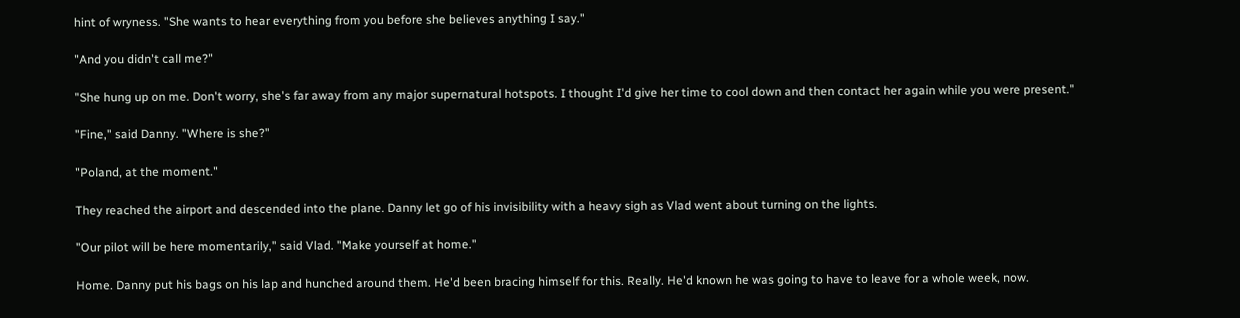hint of wryness. "She wants to hear everything from you before she believes anything I say."

"And you didn't call me?"

"She hung up on me. Don't worry, she's far away from any major supernatural hotspots. I thought I'd give her time to cool down and then contact her again while you were present."

"Fine," said Danny. "Where is she?"

"Poland, at the moment."

They reached the airport and descended into the plane. Danny let go of his invisibility with a heavy sigh as Vlad went about turning on the lights.

"Our pilot will be here momentarily," said Vlad. "Make yourself at home."

Home. Danny put his bags on his lap and hunched around them. He'd been bracing himself for this. Really. He'd known he was going to have to leave for a whole week, now.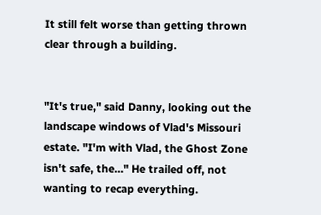It still felt worse than getting thrown clear through a building.


"It's true," said Danny, looking out the landscape windows of Vlad's Missouri estate. "I'm with Vlad, the Ghost Zone isn't safe, the…" He trailed off, not wanting to recap everything.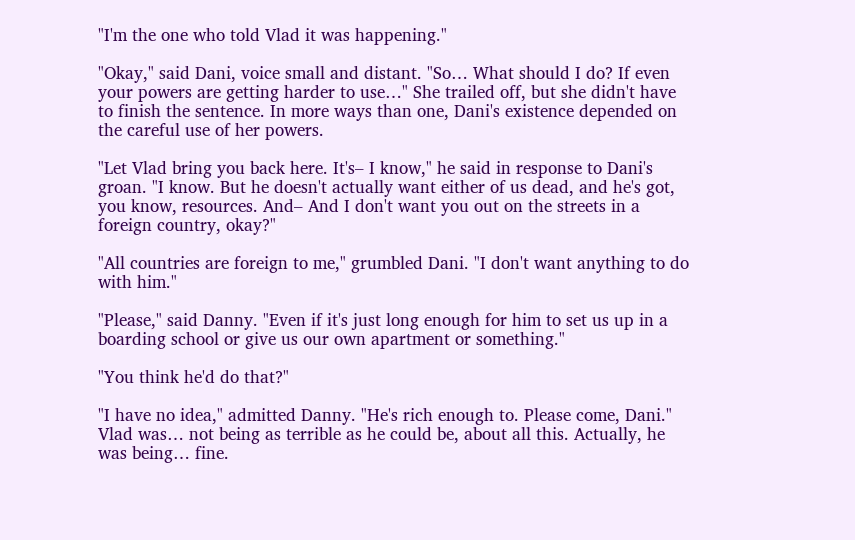"I'm the one who told Vlad it was happening."

"Okay," said Dani, voice small and distant. "So… What should I do? If even your powers are getting harder to use…" She trailed off, but she didn't have to finish the sentence. In more ways than one, Dani's existence depended on the careful use of her powers.

"Let Vlad bring you back here. It's– I know," he said in response to Dani's groan. "I know. But he doesn't actually want either of us dead, and he's got, you know, resources. And– And I don't want you out on the streets in a foreign country, okay?"

"All countries are foreign to me," grumbled Dani. "I don't want anything to do with him."

"Please," said Danny. "Even if it's just long enough for him to set us up in a boarding school or give us our own apartment or something."

"You think he'd do that?"

"I have no idea," admitted Danny. "He's rich enough to. Please come, Dani." Vlad was… not being as terrible as he could be, about all this. Actually, he was being… fine.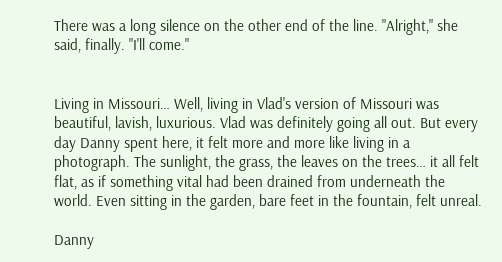There was a long silence on the other end of the line. "Alright," she said, finally. "I'll come."


Living in Missouri… Well, living in Vlad's version of Missouri was beautiful, lavish, luxurious. Vlad was definitely going all out. But every day Danny spent here, it felt more and more like living in a photograph. The sunlight, the grass, the leaves on the trees… it all felt flat, as if something vital had been drained from underneath the world. Even sitting in the garden, bare feet in the fountain, felt unreal.

Danny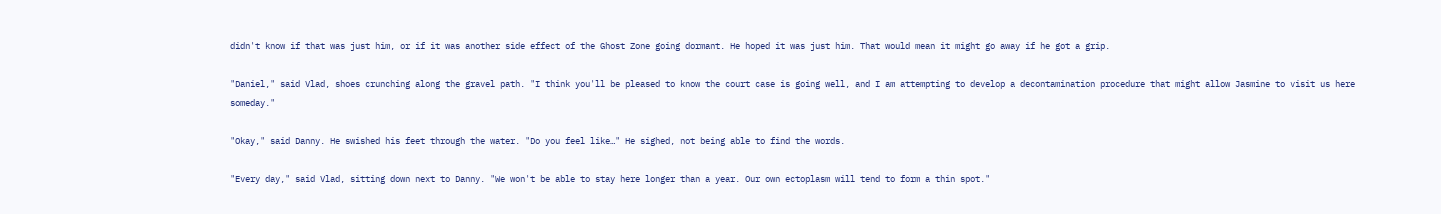didn't know if that was just him, or if it was another side effect of the Ghost Zone going dormant. He hoped it was just him. That would mean it might go away if he got a grip.

"Daniel," said Vlad, shoes crunching along the gravel path. "I think you'll be pleased to know the court case is going well, and I am attempting to develop a decontamination procedure that might allow Jasmine to visit us here someday."

"Okay," said Danny. He swished his feet through the water. "Do you feel like…" He sighed, not being able to find the words.

"Every day," said Vlad, sitting down next to Danny. "We won't be able to stay here longer than a year. Our own ectoplasm will tend to form a thin spot."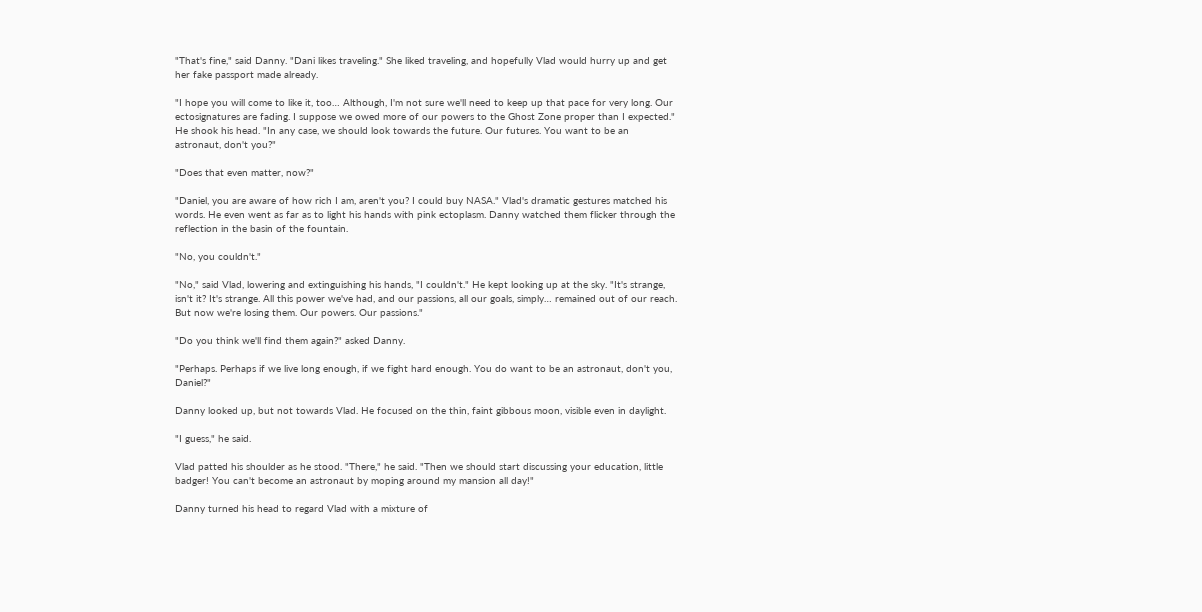"That's fine," said Danny. "Dani likes traveling." She liked traveling, and hopefully Vlad would hurry up and get her fake passport made already.

"I hope you will come to like it, too… Although, I'm not sure we'll need to keep up that pace for very long. Our ectosignatures are fading. I suppose we owed more of our powers to the Ghost Zone proper than I expected." He shook his head. "In any case, we should look towards the future. Our futures. You want to be an astronaut, don't you?"

"Does that even matter, now?"

"Daniel, you are aware of how rich I am, aren't you? I could buy NASA." Vlad's dramatic gestures matched his words. He even went as far as to light his hands with pink ectoplasm. Danny watched them flicker through the reflection in the basin of the fountain.

"No, you couldn't."

"No," said Vlad, lowering and extinguishing his hands, "I couldn't." He kept looking up at the sky. "It's strange, isn't it? It's strange. All this power we've had, and our passions, all our goals, simply… remained out of our reach. But now we're losing them. Our powers. Our passions."

"Do you think we'll find them again?" asked Danny.

"Perhaps. Perhaps if we live long enough, if we fight hard enough. You do want to be an astronaut, don't you, Daniel?"

Danny looked up, but not towards Vlad. He focused on the thin, faint gibbous moon, visible even in daylight.

"I guess," he said.

Vlad patted his shoulder as he stood. "There," he said. "Then we should start discussing your education, little badger! You can't become an astronaut by moping around my mansion all day!"

Danny turned his head to regard Vlad with a mixture of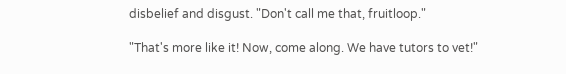disbelief and disgust. "Don't call me that, fruitloop."

"That's more like it! Now, come along. We have tutors to vet!"